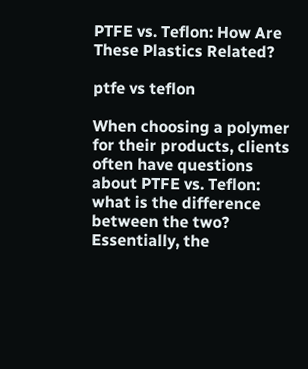PTFE vs. Teflon: How Are These Plastics Related?

ptfe vs teflon

When choosing a polymer for their products, clients often have questions about PTFE vs. Teflon: what is the difference between the two? Essentially, the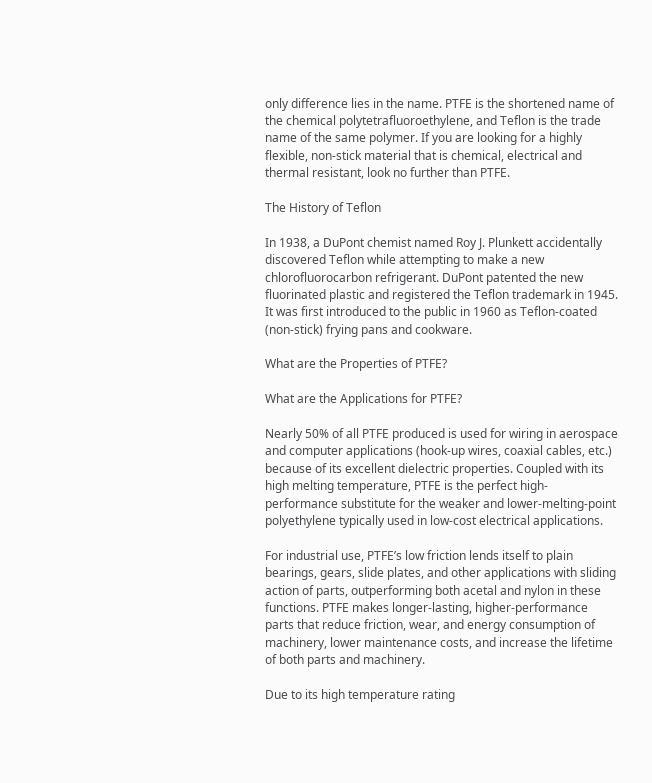only difference lies in the name. PTFE is the shortened name of the chemical polytetrafluoroethylene, and Teflon is the trade name of the same polymer. If you are looking for a highly flexible, non-stick material that is chemical, electrical and thermal resistant, look no further than PTFE.

The History of Teflon

In 1938, a DuPont chemist named Roy J. Plunkett accidentally discovered Teflon while attempting to make a new chlorofluorocarbon refrigerant. DuPont patented the new fluorinated plastic and registered the Teflon trademark in 1945. It was first introduced to the public in 1960 as Teflon-coated (non-stick) frying pans and cookware.

What are the Properties of PTFE?

What are the Applications for PTFE?

Nearly 50% of all PTFE produced is used for wiring in aerospace and computer applications (hook-up wires, coaxial cables, etc.) because of its excellent dielectric properties. Coupled with its high melting temperature, PTFE is the perfect high-performance substitute for the weaker and lower-melting-point polyethylene typically used in low-cost electrical applications.

For industrial use, PTFE’s low friction lends itself to plain bearings, gears, slide plates, and other applications with sliding action of parts, outperforming both acetal and nylon in these functions. PTFE makes longer-lasting, higher-performance parts that reduce friction, wear, and energy consumption of machinery, lower maintenance costs, and increase the lifetime of both parts and machinery.

Due to its high temperature rating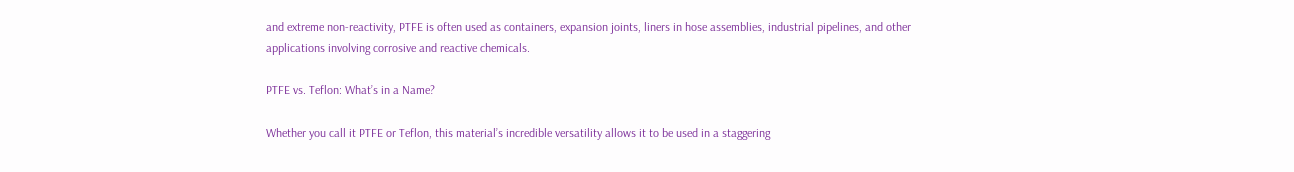and extreme non-reactivity, PTFE is often used as containers, expansion joints, liners in hose assemblies, industrial pipelines, and other applications involving corrosive and reactive chemicals.

PTFE vs. Teflon: What’s in a Name?

Whether you call it PTFE or Teflon, this material’s incredible versatility allows it to be used in a staggering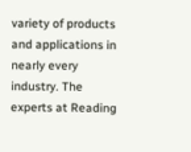variety of products and applications in nearly every industry. The experts at Reading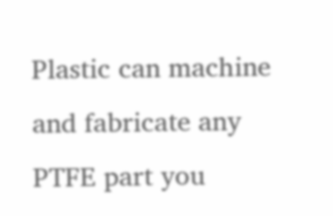Plastic can machine and fabricate any PTFE part you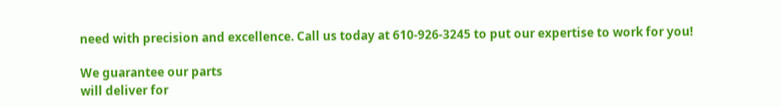need with precision and excellence. Call us today at 610-926-3245 to put our expertise to work for you!

We guarantee our parts
will deliver for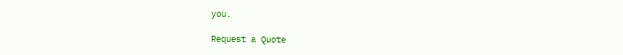you.

Request a Quote